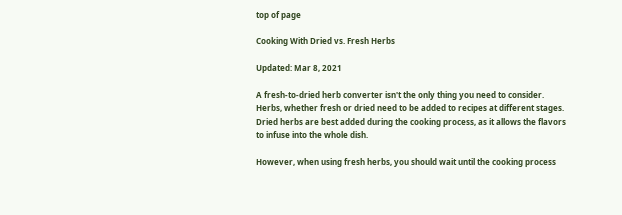top of page

Cooking With Dried vs. Fresh Herbs

Updated: Mar 8, 2021

A fresh-to-dried herb converter isn't the only thing you need to consider. Herbs, whether fresh or dried need to be added to recipes at different stages. Dried herbs are best added during the cooking process, as it allows the flavors to infuse into the whole dish.

However, when using fresh herbs, you should wait until the cooking process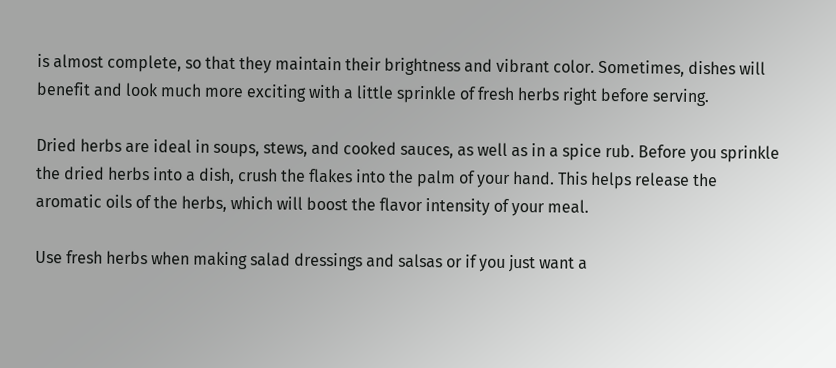is almost complete, so that they maintain their brightness and vibrant color. Sometimes, dishes will benefit and look much more exciting with a little sprinkle of fresh herbs right before serving.

Dried herbs are ideal in soups, stews, and cooked sauces, as well as in a spice rub. Before you sprinkle the dried herbs into a dish, crush the flakes into the palm of your hand. This helps release the aromatic oils of the herbs, which will boost the flavor intensity of your meal.

Use fresh herbs when making salad dressings and salsas or if you just want a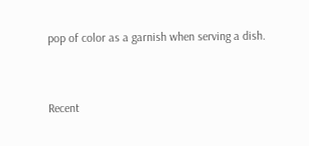pop of color as a garnish when serving a dish.


Recent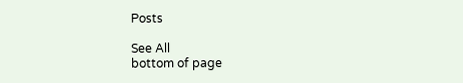Posts

See All
bottom of page